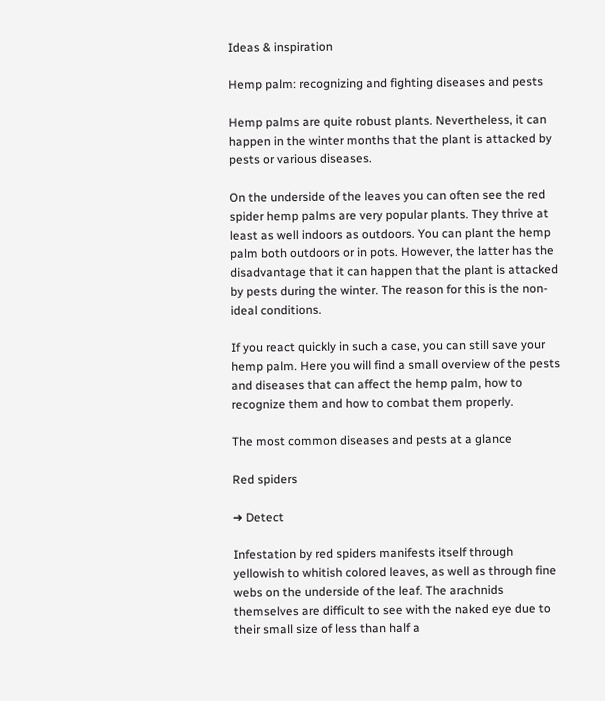Ideas & inspiration

Hemp palm: recognizing and fighting diseases and pests

Hemp palms are quite robust plants. Nevertheless, it can happen in the winter months that the plant is attacked by pests or various diseases.

On the underside of the leaves you can often see the red spider hemp palms are very popular plants. They thrive at least as well indoors as outdoors. You can plant the hemp palm both outdoors or in pots. However, the latter has the disadvantage that it can happen that the plant is attacked by pests during the winter. The reason for this is the non-ideal conditions.

If you react quickly in such a case, you can still save your hemp palm. Here you will find a small overview of the pests and diseases that can affect the hemp palm, how to recognize them and how to combat them properly.

The most common diseases and pests at a glance

Red spiders

➜ Detect

Infestation by red spiders manifests itself through yellowish to whitish colored leaves, as well as through fine webs on the underside of the leaf. The arachnids themselves are difficult to see with the naked eye due to their small size of less than half a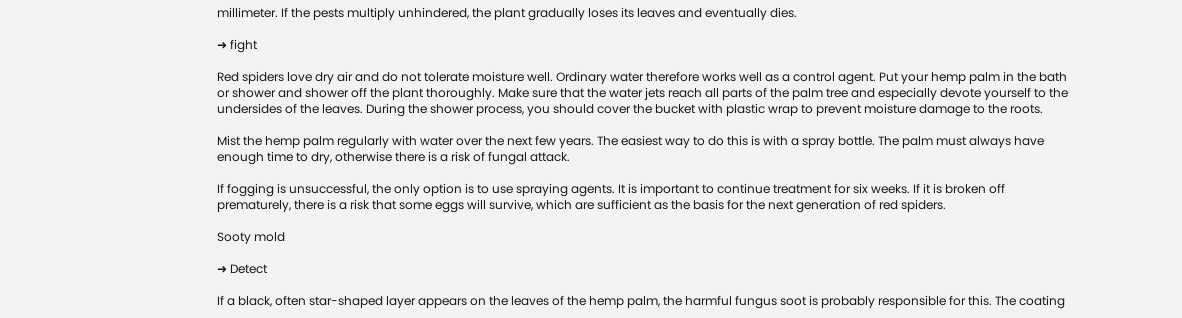millimeter. If the pests multiply unhindered, the plant gradually loses its leaves and eventually dies.

➜ fight

Red spiders love dry air and do not tolerate moisture well. Ordinary water therefore works well as a control agent. Put your hemp palm in the bath or shower and shower off the plant thoroughly. Make sure that the water jets reach all parts of the palm tree and especially devote yourself to the undersides of the leaves. During the shower process, you should cover the bucket with plastic wrap to prevent moisture damage to the roots.

Mist the hemp palm regularly with water over the next few years. The easiest way to do this is with a spray bottle. The palm must always have enough time to dry, otherwise there is a risk of fungal attack.

If fogging is unsuccessful, the only option is to use spraying agents. It is important to continue treatment for six weeks. If it is broken off prematurely, there is a risk that some eggs will survive, which are sufficient as the basis for the next generation of red spiders.

Sooty mold

➜ Detect

If a black, often star-shaped layer appears on the leaves of the hemp palm, the harmful fungus soot is probably responsible for this. The coating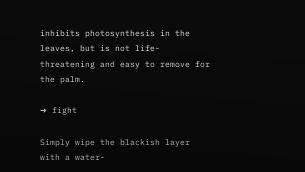inhibits photosynthesis in the leaves, but is not life-threatening and easy to remove for the palm.

➜ fight

Simply wipe the blackish layer with a water-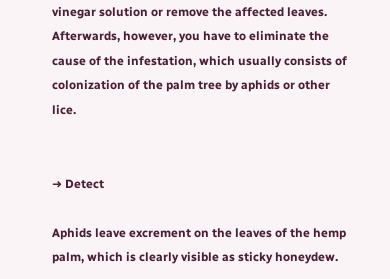vinegar solution or remove the affected leaves. Afterwards, however, you have to eliminate the cause of the infestation, which usually consists of colonization of the palm tree by aphids or other lice.


➜ Detect

Aphids leave excrement on the leaves of the hemp palm, which is clearly visible as sticky honeydew.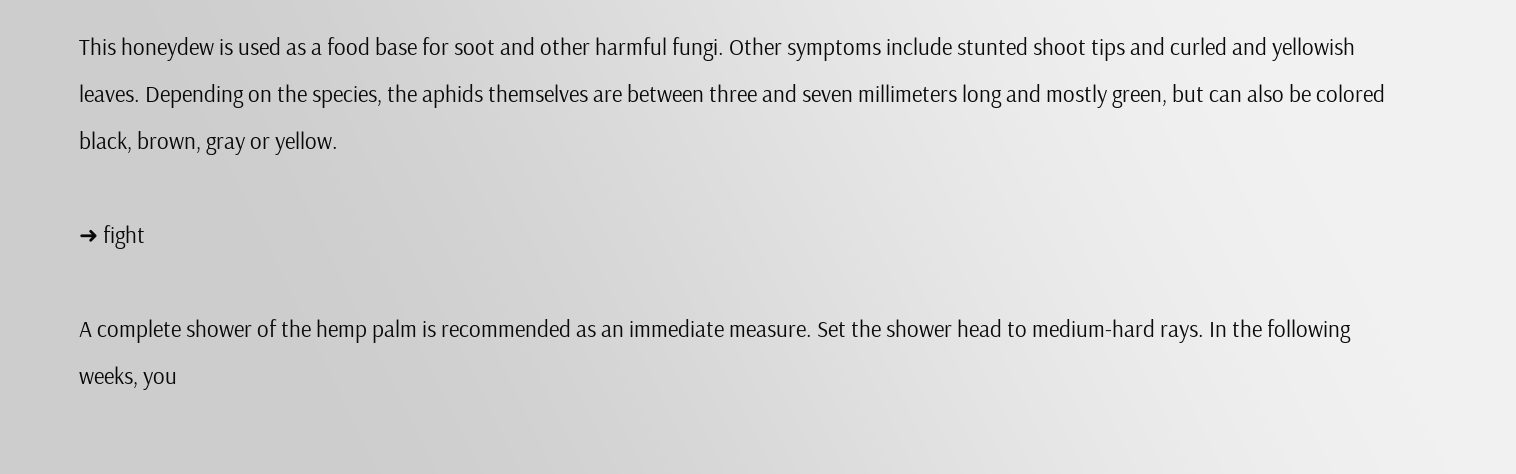This honeydew is used as a food base for soot and other harmful fungi. Other symptoms include stunted shoot tips and curled and yellowish leaves. Depending on the species, the aphids themselves are between three and seven millimeters long and mostly green, but can also be colored black, brown, gray or yellow.

➜ fight

A complete shower of the hemp palm is recommended as an immediate measure. Set the shower head to medium-hard rays. In the following weeks, you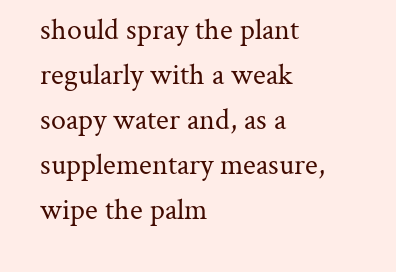should spray the plant regularly with a weak soapy water and, as a supplementary measure, wipe the palm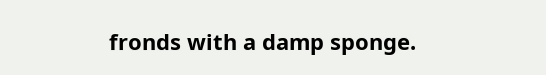fronds with a damp sponge.